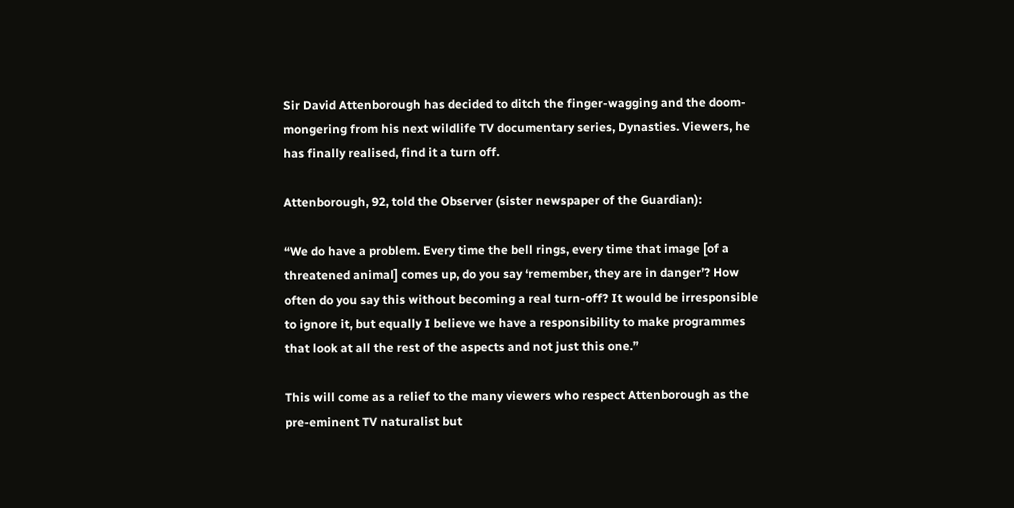Sir David Attenborough has decided to ditch the finger-wagging and the doom-mongering from his next wildlife TV documentary series, Dynasties. Viewers, he has finally realised, find it a turn off.

Attenborough, 92, told the Observer (sister newspaper of the Guardian):

“We do have a problem. Every time the bell rings, every time that image [of a threatened animal] comes up, do you say ‘remember, they are in danger’? How often do you say this without becoming a real turn-off? It would be irresponsible to ignore it, but equally I believe we have a responsibility to make programmes that look at all the rest of the aspects and not just this one.”

This will come as a relief to the many viewers who respect Attenborough as the pre-eminent TV naturalist but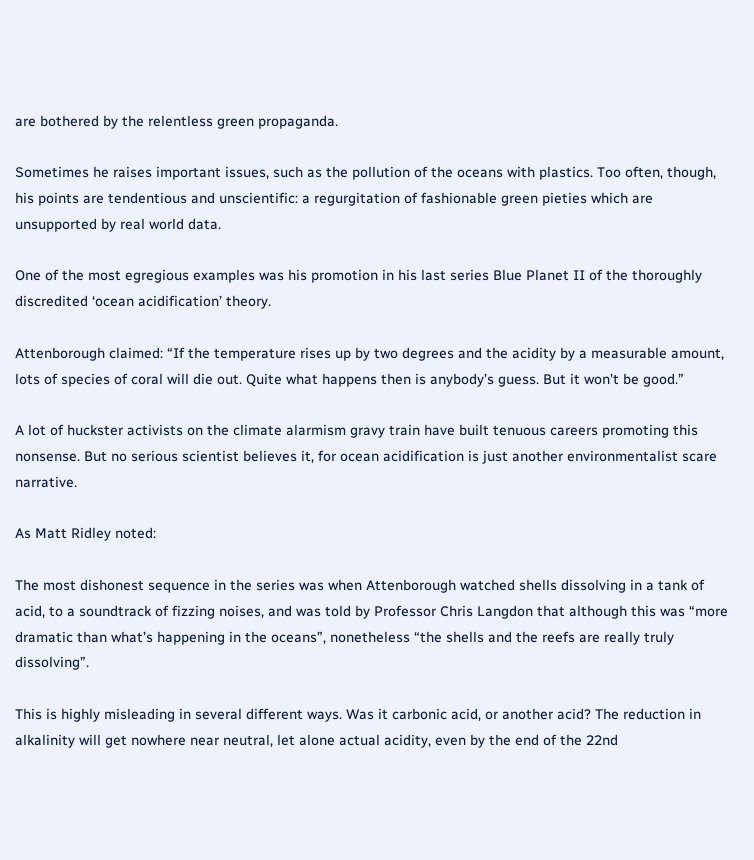are bothered by the relentless green propaganda.

Sometimes he raises important issues, such as the pollution of the oceans with plastics. Too often, though, his points are tendentious and unscientific: a regurgitation of fashionable green pieties which are unsupported by real world data.

One of the most egregious examples was his promotion in his last series Blue Planet II of the thoroughly discredited ‘ocean acidification’ theory.

Attenborough claimed: “If the temperature rises up by two degrees and the acidity by a measurable amount, lots of species of coral will die out. Quite what happens then is anybody’s guess. But it won’t be good.”

A lot of huckster activists on the climate alarmism gravy train have built tenuous careers promoting this nonsense. But no serious scientist believes it, for ocean acidification is just another environmentalist scare narrative.

As Matt Ridley noted:

The most dishonest sequence in the series was when Attenborough watched shells dissolving in a tank of acid, to a soundtrack of fizzing noises, and was told by Professor Chris Langdon that although this was “more dramatic than what’s happening in the oceans”, nonetheless “the shells and the reefs are really truly dissolving”.

This is highly misleading in several different ways. Was it carbonic acid, or another acid? The reduction in alkalinity will get nowhere near neutral, let alone actual acidity, even by the end of the 22nd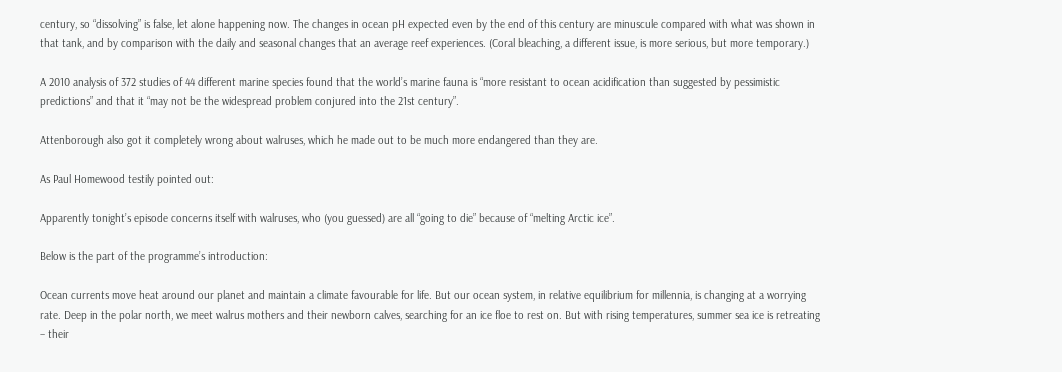century, so “dissolving” is false, let alone happening now. The changes in ocean pH expected even by the end of this century are minuscule compared with what was shown in that tank, and by comparison with the daily and seasonal changes that an average reef experiences. (Coral bleaching, a different issue, is more serious, but more temporary.)

A 2010 analysis of 372 studies of 44 different marine species found that the world’s marine fauna is “more resistant to ocean acidification than suggested by pessimistic predictions” and that it “may not be the widespread problem conjured into the 21st century”.

Attenborough also got it completely wrong about walruses, which he made out to be much more endangered than they are.

As Paul Homewood testily pointed out:

Apparently tonight’s episode concerns itself with walruses, who (you guessed) are all “going to die” because of “melting Arctic ice”.

Below is the part of the programme’s introduction:

Ocean currents move heat around our planet and maintain a climate favourable for life. But our ocean system, in relative equilibrium for millennia, is changing at a worrying rate. Deep in the polar north, we meet walrus mothers and their newborn calves, searching for an ice floe to rest on. But with rising temperatures, summer sea ice is retreating – their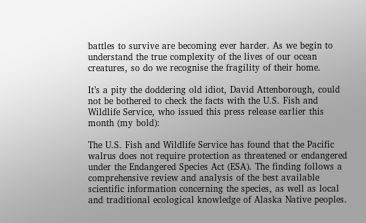battles to survive are becoming ever harder. As we begin to understand the true complexity of the lives of our ocean creatures, so do we recognise the fragility of their home.

It’s a pity the doddering old idiot, David Attenborough, could not be bothered to check the facts with the U.S. Fish and Wildlife Service, who issued this press release earlier this month (my bold):

The U.S. Fish and Wildlife Service has found that the Pacific walrus does not require protection as threatened or endangered under the Endangered Species Act (ESA). The finding follows a comprehensive review and analysis of the best available scientific information concerning the species, as well as local and traditional ecological knowledge of Alaska Native peoples.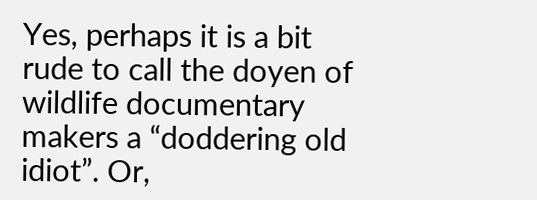Yes, perhaps it is a bit rude to call the doyen of wildlife documentary makers a “doddering old idiot”. Or,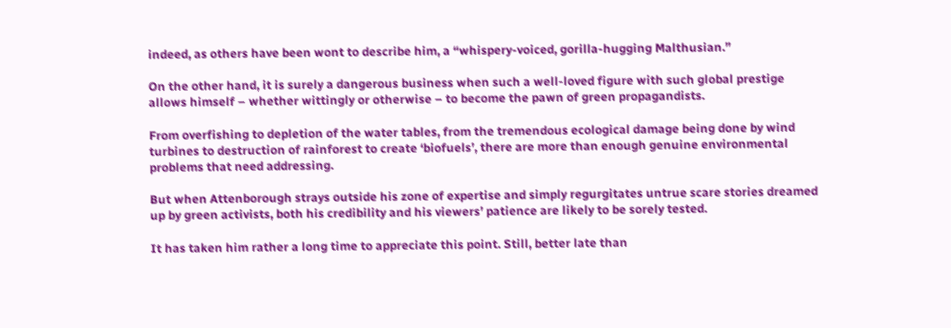indeed, as others have been wont to describe him, a “whispery-voiced, gorilla-hugging Malthusian.”

On the other hand, it is surely a dangerous business when such a well-loved figure with such global prestige allows himself – whether wittingly or otherwise – to become the pawn of green propagandists.

From overfishing to depletion of the water tables, from the tremendous ecological damage being done by wind turbines to destruction of rainforest to create ‘biofuels’, there are more than enough genuine environmental problems that need addressing.

But when Attenborough strays outside his zone of expertise and simply regurgitates untrue scare stories dreamed up by green activists, both his credibility and his viewers’ patience are likely to be sorely tested.

It has taken him rather a long time to appreciate this point. Still, better late than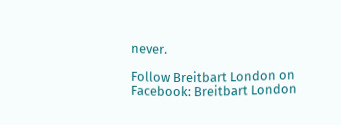never.

Follow Breitbart London on Facebook: Breitbart London